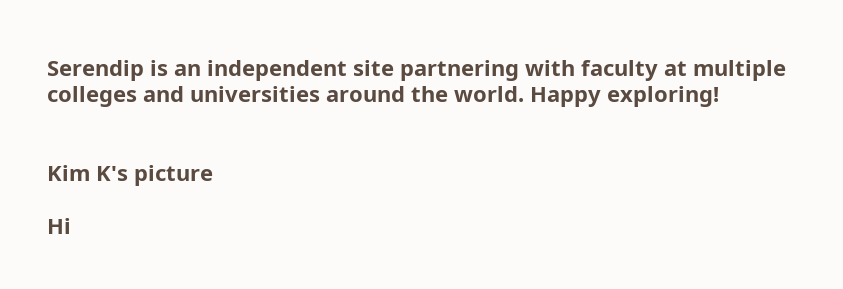Serendip is an independent site partnering with faculty at multiple colleges and universities around the world. Happy exploring!


Kim K's picture

Hi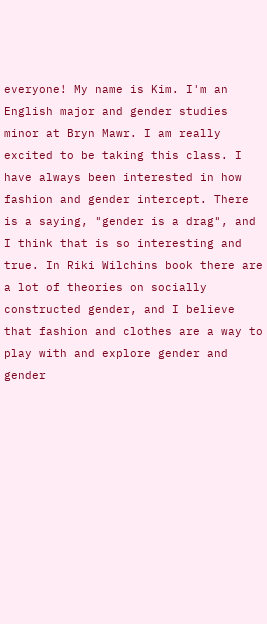everyone! My name is Kim. I'm an English major and gender studies minor at Bryn Mawr. I am really excited to be taking this class. I have always been interested in how fashion and gender intercept. There is a saying, "gender is a drag", and I think that is so interesting and true. In Riki Wilchins book there are a lot of theories on socially constructed gender, and I believe that fashion and clothes are a way to play with and explore gender and gender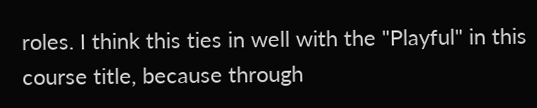roles. I think this ties in well with the "Playful" in this course title, because through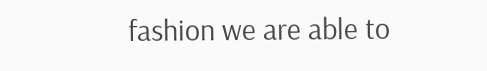fashion we are able to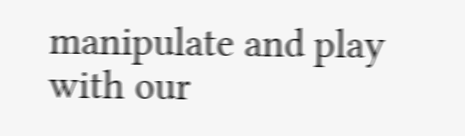manipulate and play with our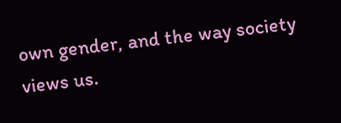own gender, and the way society views us.